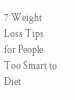7 Weight Loss Tips for People Too Smart to Diet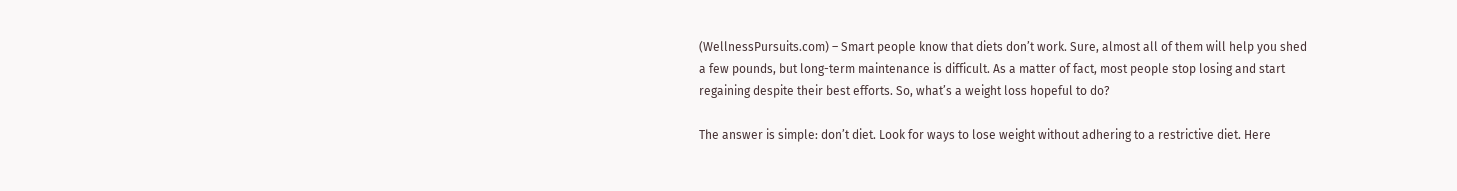(WellnessPursuits.com) – Smart people know that diets don’t work. Sure, almost all of them will help you shed a few pounds, but long-term maintenance is difficult. As a matter of fact, most people stop losing and start regaining despite their best efforts. So, what’s a weight loss hopeful to do?

The answer is simple: don’t diet. Look for ways to lose weight without adhering to a restrictive diet. Here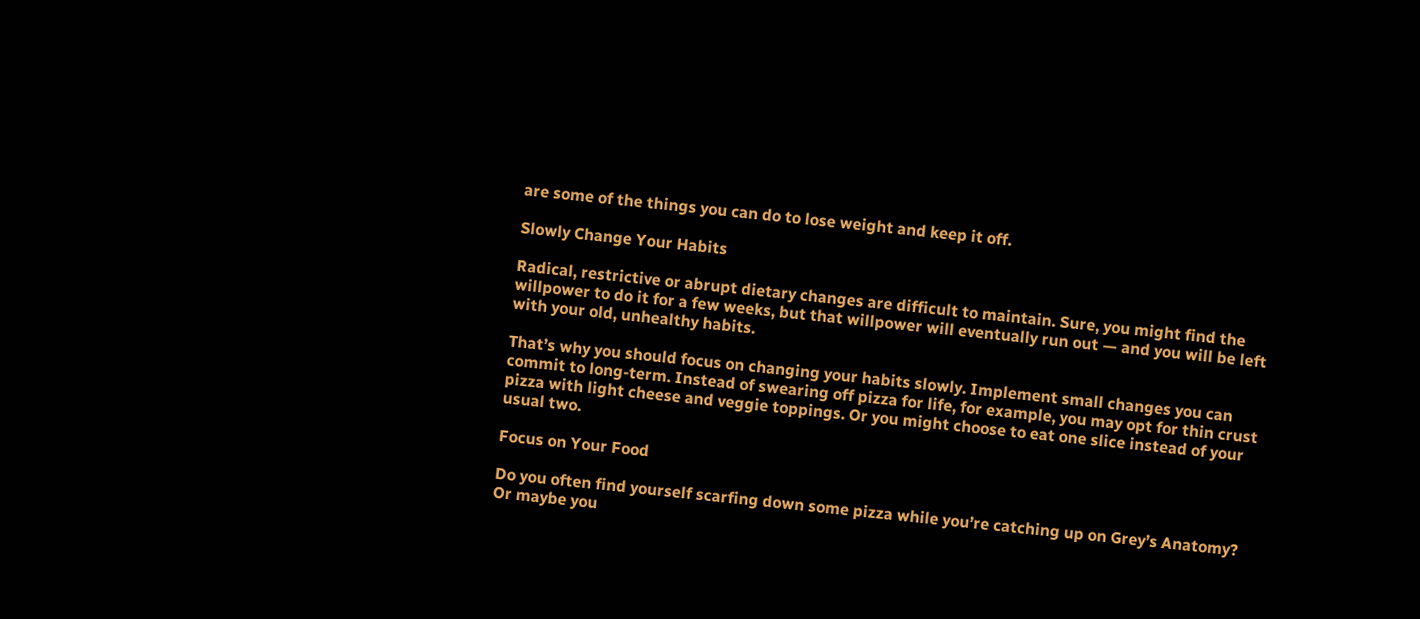are some of the things you can do to lose weight and keep it off.

Slowly Change Your Habits

Radical, restrictive or abrupt dietary changes are difficult to maintain. Sure, you might find the willpower to do it for a few weeks, but that willpower will eventually run out — and you will be left with your old, unhealthy habits.

That’s why you should focus on changing your habits slowly. Implement small changes you can commit to long-term. Instead of swearing off pizza for life, for example, you may opt for thin crust pizza with light cheese and veggie toppings. Or you might choose to eat one slice instead of your usual two.

Focus on Your Food

Do you often find yourself scarfing down some pizza while you’re catching up on Grey’s Anatomy? Or maybe you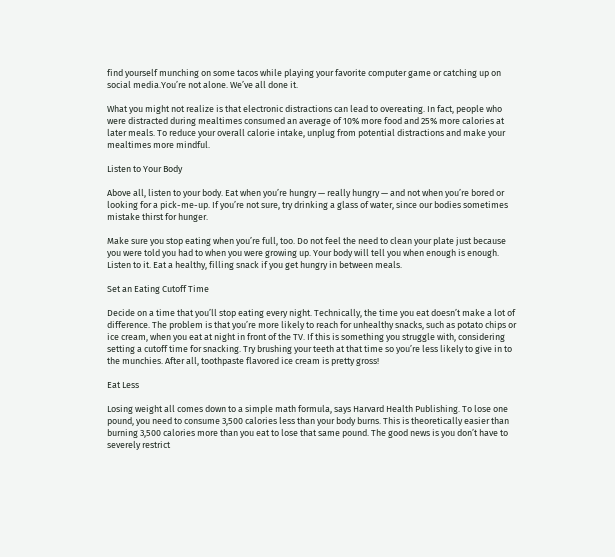find yourself munching on some tacos while playing your favorite computer game or catching up on social media.You’re not alone. We’ve all done it.

What you might not realize is that electronic distractions can lead to overeating. In fact, people who were distracted during mealtimes consumed an average of 10% more food and 25% more calories at later meals. To reduce your overall calorie intake, unplug from potential distractions and make your mealtimes more mindful.

Listen to Your Body

Above all, listen to your body. Eat when you’re hungry — really hungry — and not when you’re bored or looking for a pick-me-up. If you’re not sure, try drinking a glass of water, since our bodies sometimes mistake thirst for hunger.

Make sure you stop eating when you’re full, too. Do not feel the need to clean your plate just because you were told you had to when you were growing up. Your body will tell you when enough is enough. Listen to it. Eat a healthy, filling snack if you get hungry in between meals.

Set an Eating Cutoff Time

Decide on a time that you’ll stop eating every night. Technically, the time you eat doesn’t make a lot of difference. The problem is that you’re more likely to reach for unhealthy snacks, such as potato chips or ice cream, when you eat at night in front of the TV. If this is something you struggle with, considering setting a cutoff time for snacking. Try brushing your teeth at that time so you’re less likely to give in to the munchies. After all, toothpaste flavored ice cream is pretty gross!

Eat Less

Losing weight all comes down to a simple math formula, says Harvard Health Publishing. To lose one pound, you need to consume 3,500 calories less than your body burns. This is theoretically easier than burning 3,500 calories more than you eat to lose that same pound. The good news is you don’t have to severely restrict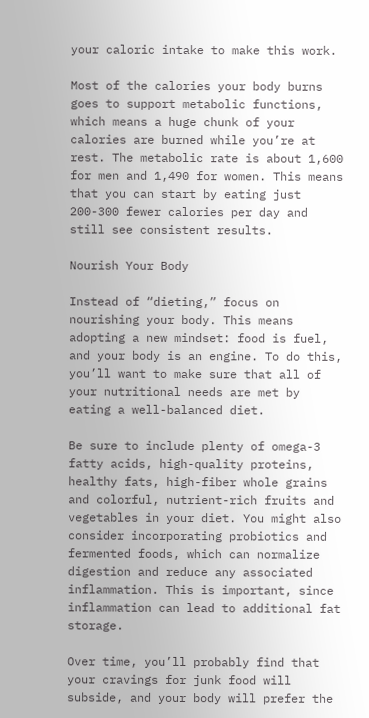your caloric intake to make this work.

Most of the calories your body burns goes to support metabolic functions, which means a huge chunk of your calories are burned while you’re at rest. The metabolic rate is about 1,600 for men and 1,490 for women. This means that you can start by eating just 200-300 fewer calories per day and still see consistent results.

Nourish Your Body

Instead of “dieting,” focus on nourishing your body. This means adopting a new mindset: food is fuel, and your body is an engine. To do this, you’ll want to make sure that all of your nutritional needs are met by eating a well-balanced diet.

Be sure to include plenty of omega-3 fatty acids, high-quality proteins, healthy fats, high-fiber whole grains and colorful, nutrient-rich fruits and vegetables in your diet. You might also consider incorporating probiotics and fermented foods, which can normalize digestion and reduce any associated inflammation. This is important, since inflammation can lead to additional fat storage.

Over time, you’ll probably find that your cravings for junk food will subside, and your body will prefer the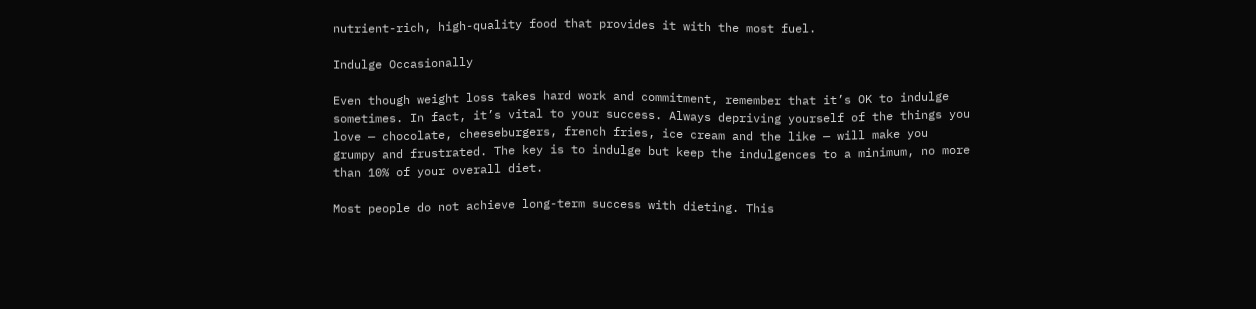nutrient-rich, high-quality food that provides it with the most fuel.

Indulge Occasionally

Even though weight loss takes hard work and commitment, remember that it’s OK to indulge sometimes. In fact, it’s vital to your success. Always depriving yourself of the things you love — chocolate, cheeseburgers, french fries, ice cream and the like — will make you grumpy and frustrated. The key is to indulge but keep the indulgences to a minimum, no more than 10% of your overall diet.

Most people do not achieve long-term success with dieting. This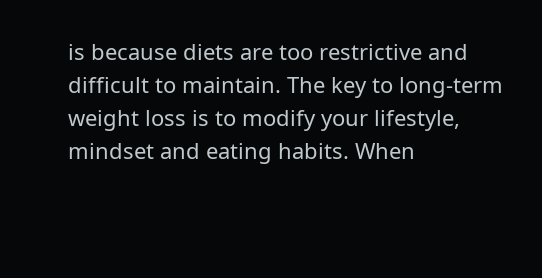is because diets are too restrictive and difficult to maintain. The key to long-term weight loss is to modify your lifestyle, mindset and eating habits. When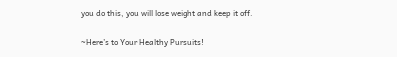you do this, you will lose weight and keep it off.

~Here’s to Your Healthy Pursuits!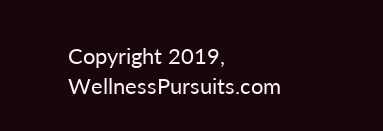Copyright 2019, WellnessPursuits.com